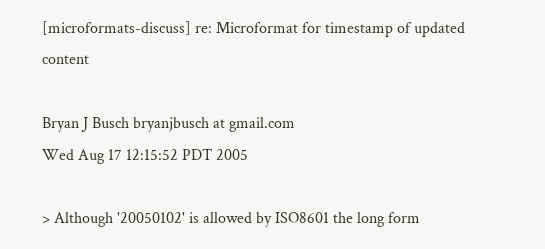[microformats-discuss] re: Microformat for timestamp of updated content

Bryan J Busch bryanjbusch at gmail.com
Wed Aug 17 12:15:52 PDT 2005

> Although '20050102' is allowed by ISO8601 the long form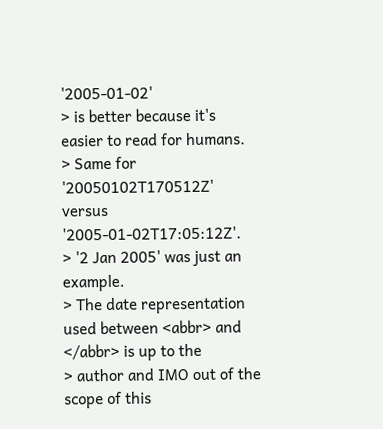'2005-01-02'
> is better because it's easier to read for humans.
> Same for '20050102T170512Z' versus '2005-01-02T17:05:12Z'.
> '2 Jan 2005' was just an example.
> The date representation used between <abbr> and </abbr> is up to the
> author and IMO out of the scope of this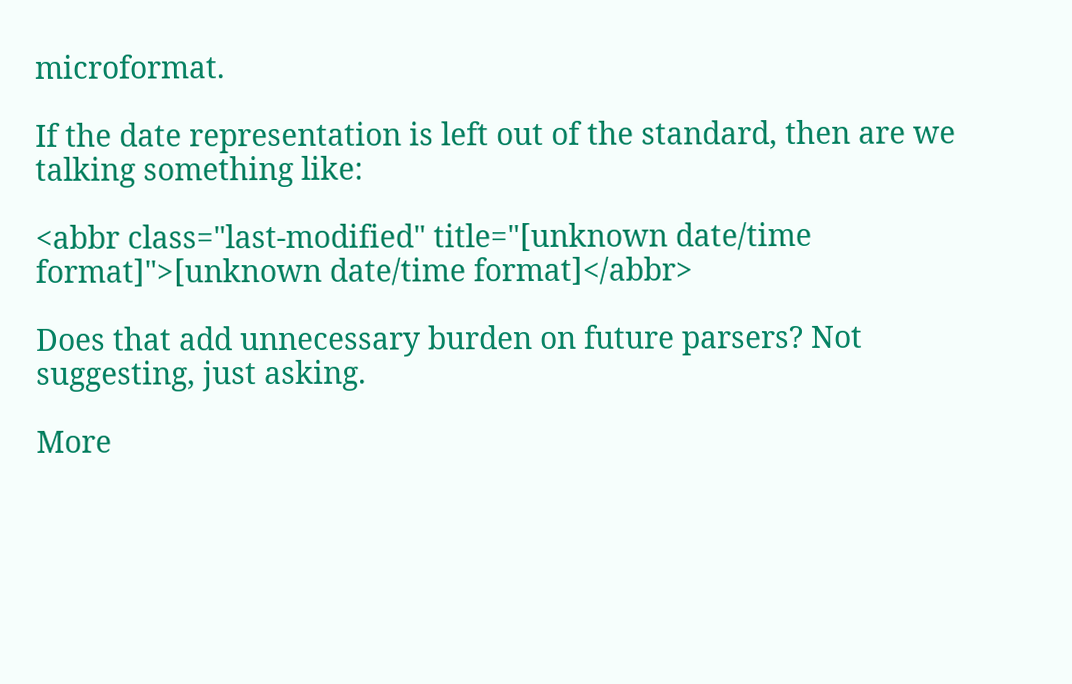microformat.

If the date representation is left out of the standard, then are we
talking something like:

<abbr class="last-modified" title="[unknown date/time
format]">[unknown date/time format]</abbr>

Does that add unnecessary burden on future parsers? Not suggesting, just asking.

More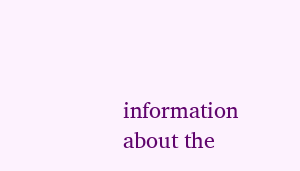information about the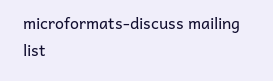microformats-discuss mailing list